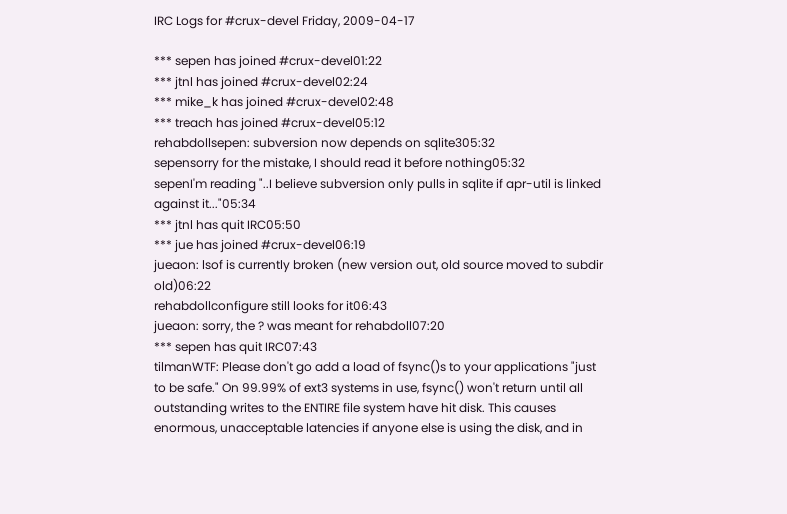IRC Logs for #crux-devel Friday, 2009-04-17

*** sepen has joined #crux-devel01:22
*** jtnl has joined #crux-devel02:24
*** mike_k has joined #crux-devel02:48
*** treach has joined #crux-devel05:12
rehabdollsepen: subversion now depends on sqlite305:32
sepensorry for the mistake, I should read it before nothing05:32
sepenI'm reading "..I believe subversion only pulls in sqlite if apr-util is linked against it..."05:34
*** jtnl has quit IRC05:50
*** jue has joined #crux-devel06:19
jueaon: lsof is currently broken (new version out, old source moved to subdir old)06:22
rehabdollconfigure still looks for it06:43
jueaon: sorry, the ? was meant for rehabdoll07:20
*** sepen has quit IRC07:43
tilmanWTF: Please don't go add a load of fsync()s to your applications "just to be safe." On 99.99% of ext3 systems in use, fsync() won't return until all outstanding writes to the ENTIRE file system have hit disk. This causes enormous, unacceptable latencies if anyone else is using the disk, and in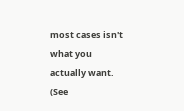most cases isn't what you actually want. (See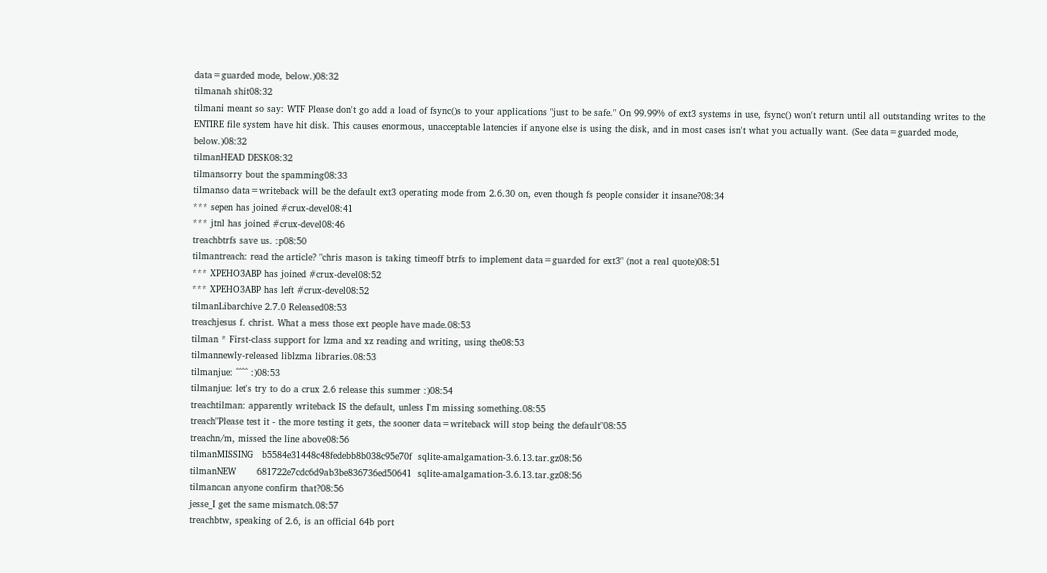data=guarded mode, below.)08:32
tilmanah shit08:32
tilmani meant so say: WTF Please don't go add a load of fsync()s to your applications "just to be safe." On 99.99% of ext3 systems in use, fsync() won't return until all outstanding writes to the ENTIRE file system have hit disk. This causes enormous, unacceptable latencies if anyone else is using the disk, and in most cases isn't what you actually want. (See data=guarded mode, below.)08:32
tilmanHEAD DESK08:32
tilmansorry bout the spamming08:33
tilmanso data=writeback will be the default ext3 operating mode from 2.6.30 on, even though fs people consider it insane?08:34
*** sepen has joined #crux-devel08:41
*** jtnl has joined #crux-devel08:46
treachbtrfs save us. :p08:50
tilmantreach: read the article? "chris mason is taking timeoff btrfs to implement data=guarded for ext3" (not a real quote)08:51
*** XPEHO3ABP has joined #crux-devel08:52
*** XPEHO3ABP has left #crux-devel08:52
tilmanLibarchive 2.7.0 Released08:53
treachjesus f. christ. What a mess those ext people have made.08:53
tilman * First-class support for lzma and xz reading and writing, using the08:53
tilmannewly-released liblzma libraries.08:53
tilmanjue: ^^^^ :)08:53
tilmanjue: let's try to do a crux 2.6 release this summer :)08:54
treachtilman: apparently writeback IS the default, unless I'm missing something.08:55
treach"Please test it - the more testing it gets, the sooner data=writeback will stop being the default"08:55
treachn/m, missed the line above08:56
tilmanMISSING   b5584e31448c48fedebb8b038c95e70f  sqlite-amalgamation-3.6.13.tar.gz08:56
tilmanNEW       681722e7cdc6d9ab3be836736ed50641  sqlite-amalgamation-3.6.13.tar.gz08:56
tilmancan anyone confirm that?08:56
jesse_I get the same mismatch.08:57
treachbtw, speaking of 2.6, is an official 64b port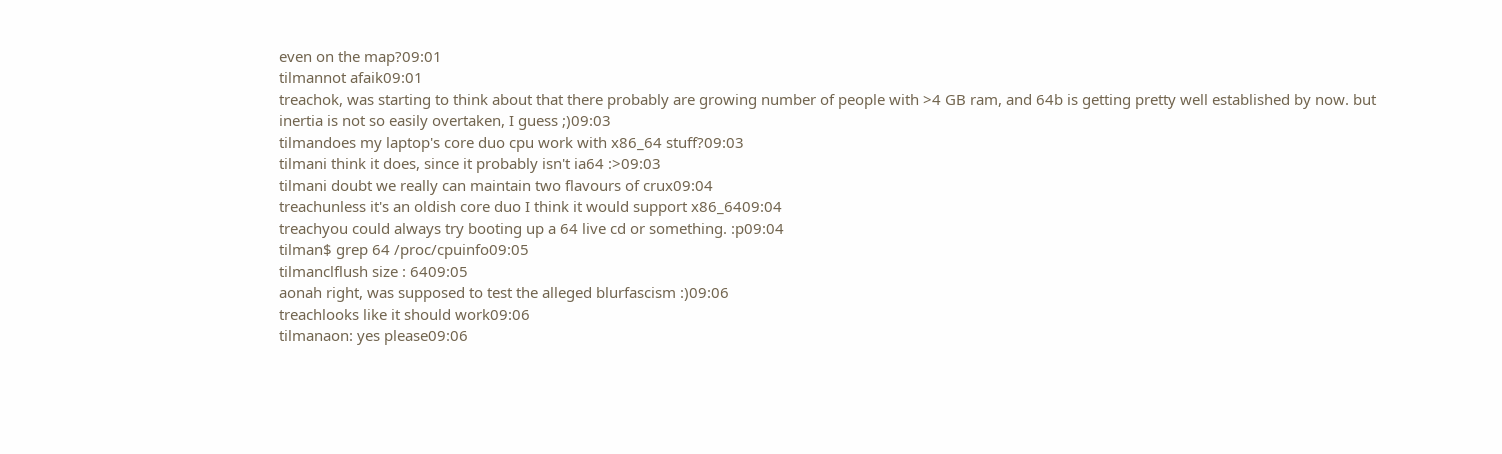even on the map?09:01
tilmannot afaik09:01
treachok, was starting to think about that there probably are growing number of people with >4 GB ram, and 64b is getting pretty well established by now. but inertia is not so easily overtaken, I guess ;)09:03
tilmandoes my laptop's core duo cpu work with x86_64 stuff?09:03
tilmani think it does, since it probably isn't ia64 :>09:03
tilmani doubt we really can maintain two flavours of crux09:04
treachunless it's an oldish core duo I think it would support x86_6409:04
treachyou could always try booting up a 64 live cd or something. :p09:04
tilman$ grep 64 /proc/cpuinfo09:05
tilmanclflush size : 6409:05
aonah right, was supposed to test the alleged blurfascism :)09:06
treachlooks like it should work09:06
tilmanaon: yes please09:06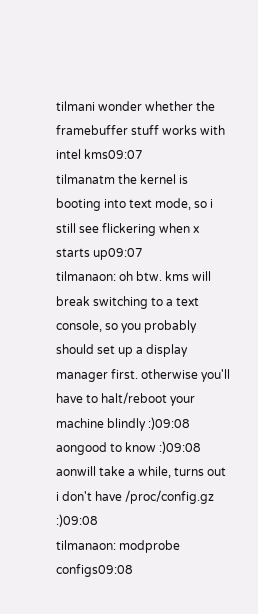tilmani wonder whether the framebuffer stuff works with intel kms09:07
tilmanatm the kernel is booting into text mode, so i still see flickering when x starts up09:07
tilmanaon: oh btw. kms will break switching to a text console, so you probably should set up a display manager first. otherwise you'll have to halt/reboot your machine blindly :)09:08
aongood to know :)09:08
aonwill take a while, turns out i don't have /proc/config.gz :)09:08
tilmanaon: modprobe configs09:08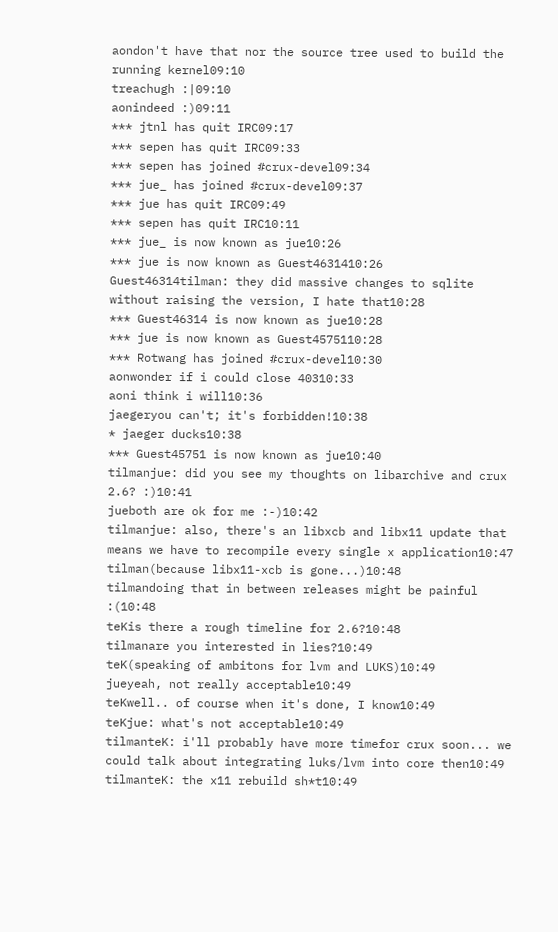aondon't have that nor the source tree used to build the running kernel09:10
treachugh :|09:10
aonindeed :)09:11
*** jtnl has quit IRC09:17
*** sepen has quit IRC09:33
*** sepen has joined #crux-devel09:34
*** jue_ has joined #crux-devel09:37
*** jue has quit IRC09:49
*** sepen has quit IRC10:11
*** jue_ is now known as jue10:26
*** jue is now known as Guest4631410:26
Guest46314tilman: they did massive changes to sqlite without raising the version, I hate that10:28
*** Guest46314 is now known as jue10:28
*** jue is now known as Guest4575110:28
*** Rotwang has joined #crux-devel10:30
aonwonder if i could close 40310:33
aoni think i will10:36
jaegeryou can't; it's forbidden!10:38
* jaeger ducks10:38
*** Guest45751 is now known as jue10:40
tilmanjue: did you see my thoughts on libarchive and crux 2.6? :)10:41
jueboth are ok for me :-)10:42
tilmanjue: also, there's an libxcb and libx11 update that means we have to recompile every single x application10:47
tilman(because libx11-xcb is gone...)10:48
tilmandoing that in between releases might be painful :(10:48
teKis there a rough timeline for 2.6?10:48
tilmanare you interested in lies?10:49
teK(speaking of ambitons for lvm and LUKS)10:49
jueyeah, not really acceptable10:49
teKwell.. of course when it's done, I know10:49
teKjue: what's not acceptable10:49
tilmanteK: i'll probably have more timefor crux soon... we could talk about integrating luks/lvm into core then10:49
tilmanteK: the x11 rebuild sh*t10:49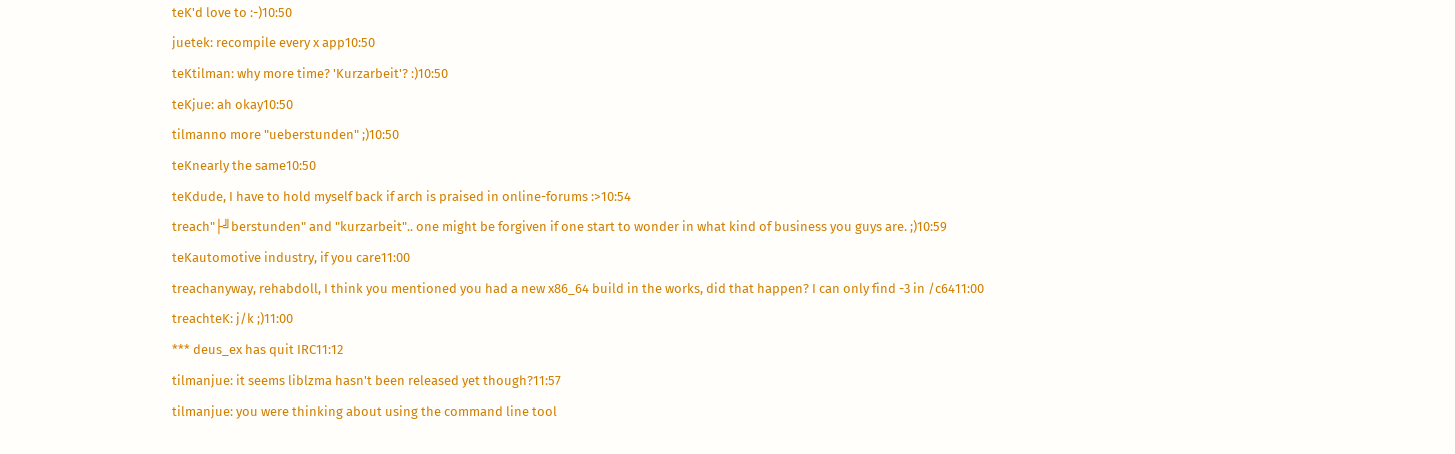teK'd love to :-)10:50
juetek: recompile every x app10:50
teKtilman: why more time? 'Kurzarbeit'? :)10:50
teKjue: ah okay10:50
tilmanno more "ueberstunden" ;)10:50
teKnearly the same10:50
teKdude, I have to hold myself back if arch is praised in online-forums :>10:54
treach"├╝berstunden" and "kurzarbeit".. one might be forgiven if one start to wonder in what kind of business you guys are. ;)10:59
teKautomotive industry, if you care11:00
treachanyway, rehabdoll, I think you mentioned you had a new x86_64 build in the works, did that happen? I can only find -3 in /c6411:00
treachteK: j/k ;)11:00
*** deus_ex has quit IRC11:12
tilmanjue: it seems liblzma hasn't been released yet though?11:57
tilmanjue: you were thinking about using the command line tool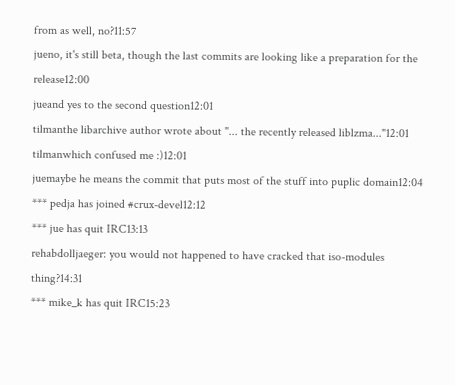from as well, no?11:57
jueno, it's still beta, though the last commits are looking like a preparation for the release12:00
jueand yes to the second question12:01
tilmanthe libarchive author wrote about "... the recently released liblzma..."12:01
tilmanwhich confused me :)12:01
juemaybe he means the commit that puts most of the stuff into puplic domain12:04
*** pedja has joined #crux-devel12:12
*** jue has quit IRC13:13
rehabdolljaeger: you would not happened to have cracked that iso-modules thing?14:31
*** mike_k has quit IRC15:23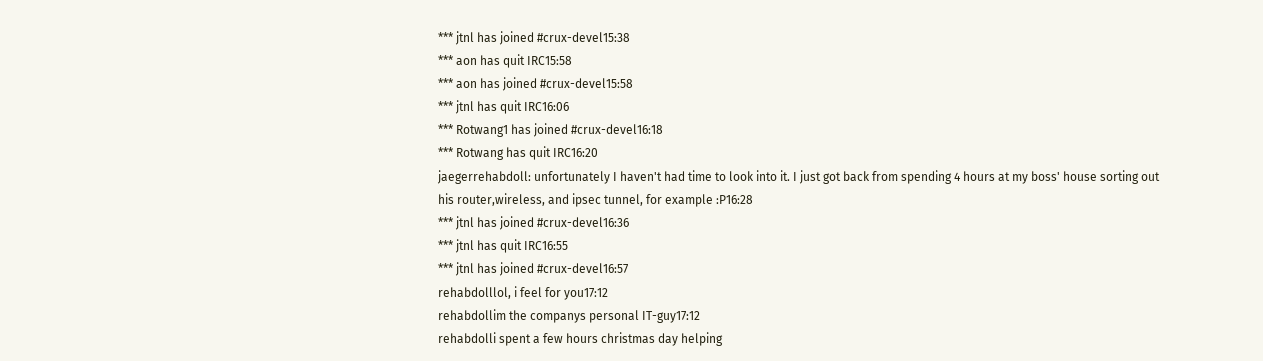*** jtnl has joined #crux-devel15:38
*** aon has quit IRC15:58
*** aon has joined #crux-devel15:58
*** jtnl has quit IRC16:06
*** Rotwang1 has joined #crux-devel16:18
*** Rotwang has quit IRC16:20
jaegerrehabdoll: unfortunately I haven't had time to look into it. I just got back from spending 4 hours at my boss' house sorting out his router,wireless, and ipsec tunnel, for example :P16:28
*** jtnl has joined #crux-devel16:36
*** jtnl has quit IRC16:55
*** jtnl has joined #crux-devel16:57
rehabdolllol, i feel for you17:12
rehabdollim the companys personal IT-guy17:12
rehabdolli spent a few hours christmas day helping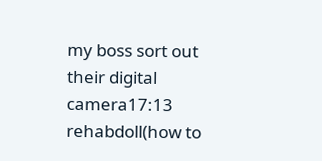my boss sort out their digital camera17:13
rehabdoll(how to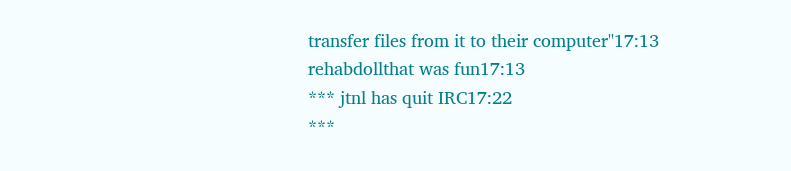transfer files from it to their computer"17:13
rehabdollthat was fun17:13
*** jtnl has quit IRC17:22
***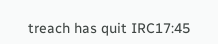treach has quit IRC17:45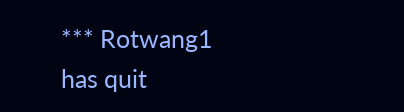*** Rotwang1 has quit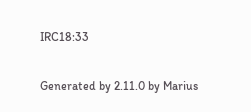IRC18:33

Generated by 2.11.0 by Marius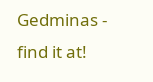Gedminas - find it at!